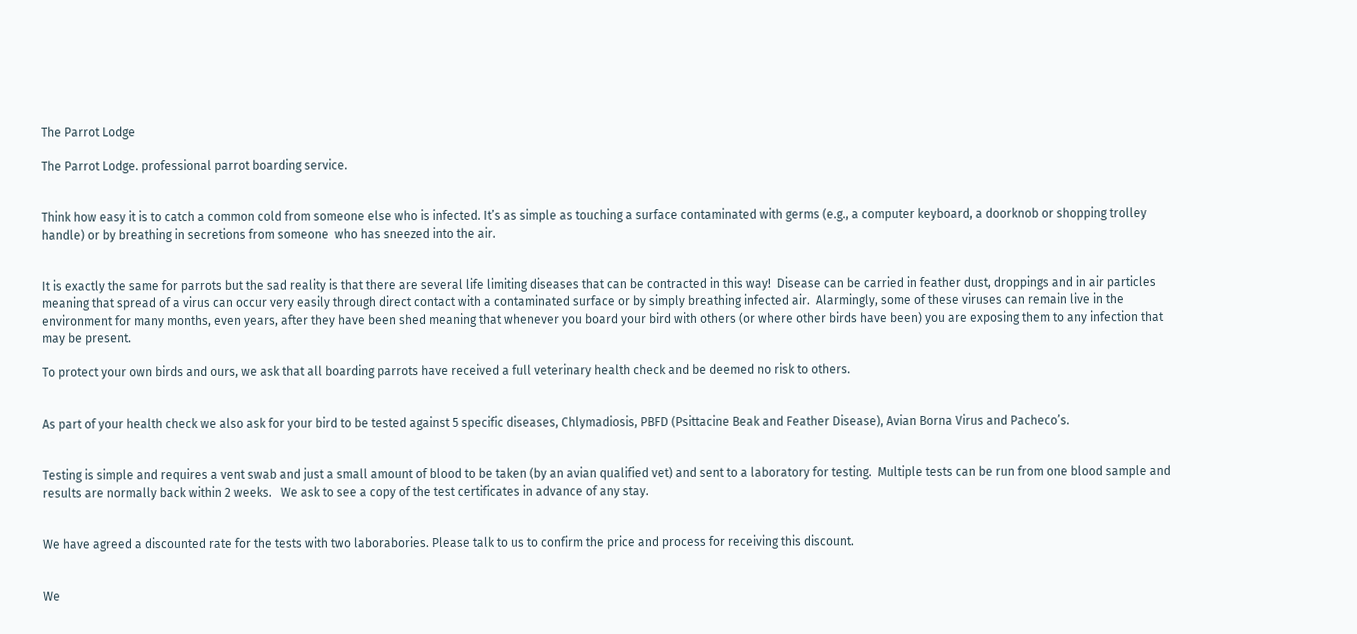The Parrot Lodge

The Parrot Lodge. professional parrot boarding service.


Think how easy it is to catch a common cold from someone else who is infected. It’s as simple as touching a surface contaminated with germs (e.g., a computer keyboard, a doorknob or shopping trolley handle) or by breathing in secretions from someone  who has sneezed into the air.


It is exactly the same for parrots but the sad reality is that there are several life limiting diseases that can be contracted in this way!  Disease can be carried in feather dust, droppings and in air particles meaning that spread of a virus can occur very easily through direct contact with a contaminated surface or by simply breathing infected air.  Alarmingly, some of these viruses can remain live in the environment for many months, even years, after they have been shed meaning that whenever you board your bird with others (or where other birds have been) you are exposing them to any infection that may be present.

To protect your own birds and ours, we ask that all boarding parrots have received a full veterinary health check and be deemed no risk to others.


As part of your health check we also ask for your bird to be tested against 5 specific diseases, Chlymadiosis, PBFD (Psittacine Beak and Feather Disease), Avian Borna Virus and Pacheco’s.


Testing is simple and requires a vent swab and just a small amount of blood to be taken (by an avian qualified vet) and sent to a laboratory for testing.  Multiple tests can be run from one blood sample and results are normally back within 2 weeks.   We ask to see a copy of the test certificates in advance of any stay.


We have agreed a discounted rate for the tests with two laborabories. Please talk to us to confirm the price and process for receiving this discount.


We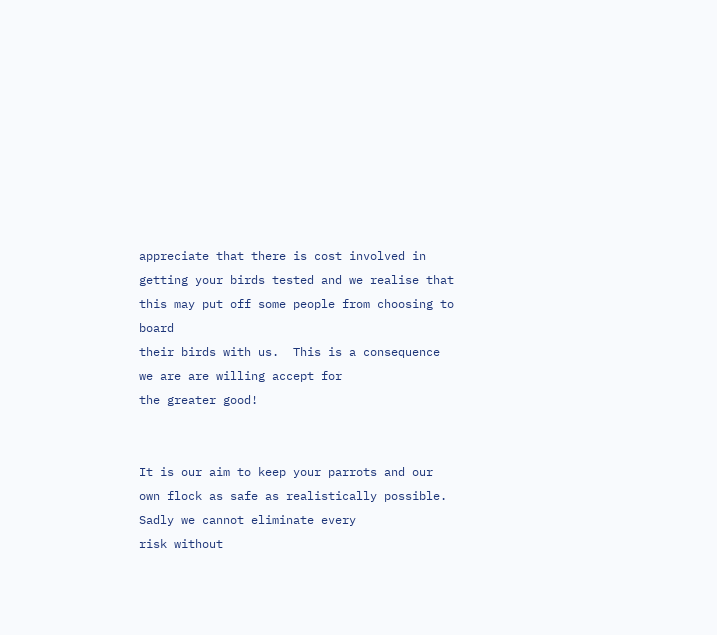appreciate that there is cost involved in getting your birds tested and we realise that this may put off some people from choosing to board
their birds with us.  This is a consequence we are are willing accept for
the greater good!


It is our aim to keep your parrots and our own flock as safe as realistically possible.  Sadly we cannot eliminate every
risk without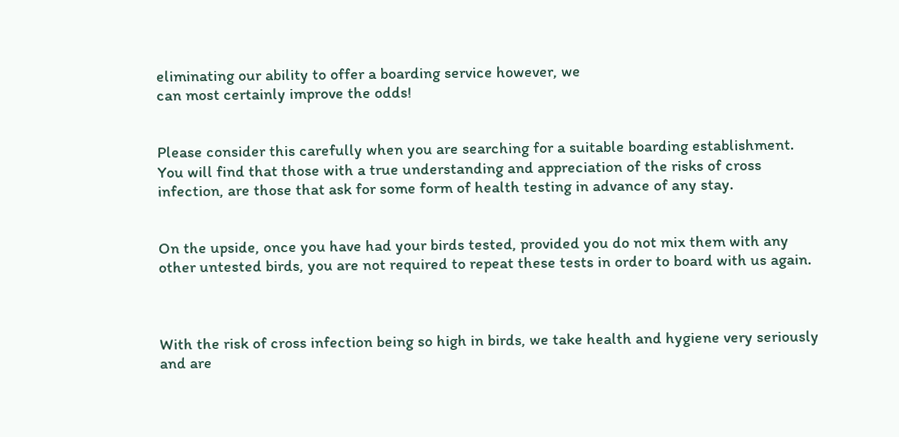eliminating our ability to offer a boarding service however, we
can most certainly improve the odds!


Please consider this carefully when you are searching for a suitable boarding establishment. You will find that those with a true understanding and appreciation of the risks of cross infection, are those that ask for some form of health testing in advance of any stay.


On the upside, once you have had your birds tested, provided you do not mix them with any other untested birds, you are not required to repeat these tests in order to board with us again.



With the risk of cross infection being so high in birds, we take health and hygiene very seriously and are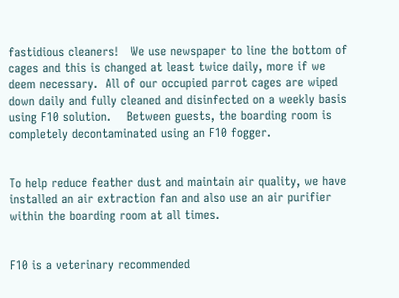fastidious cleaners!   We use newspaper to line the bottom of cages and this is changed at least twice daily, more if we deem necessary.  All of our occupied parrot cages are wiped down daily and fully cleaned and disinfected on a weekly basis using F10 solution.    Between guests, the boarding room is completely decontaminated using an F10 fogger.


To help reduce feather dust and maintain air quality, we have installed an air extraction fan and also use an air purifier within the boarding room at all times.


F10 is a veterinary recommended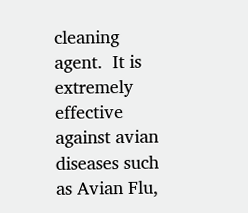cleaning agent.  It is extremely effective against avian diseases such as Avian Flu,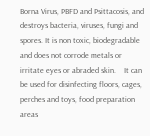Borna Virus, PBFD and Psittacosis, and destroys bacteria, viruses, fungi and spores. It is non toxic, biodegradable and does not corrode metals or irritate eyes or abraded skin.    It can be used for disinfecting floors, cages, perches and toys, food preparation areas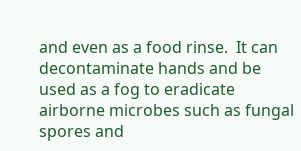and even as a food rinse.  It can decontaminate hands and be used as a fog to eradicate airborne microbes such as fungal spores and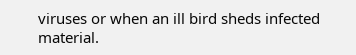viruses or when an ill bird sheds infected material.